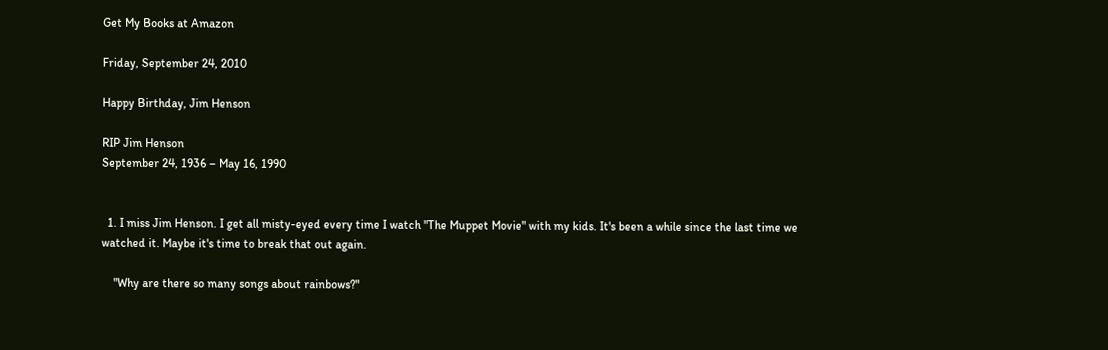Get My Books at Amazon

Friday, September 24, 2010

Happy Birthday, Jim Henson

RIP Jim Henson
September 24, 1936 – May 16, 1990


  1. I miss Jim Henson. I get all misty-eyed every time I watch "The Muppet Movie" with my kids. It's been a while since the last time we watched it. Maybe it's time to break that out again.

    "Why are there so many songs about rainbows?"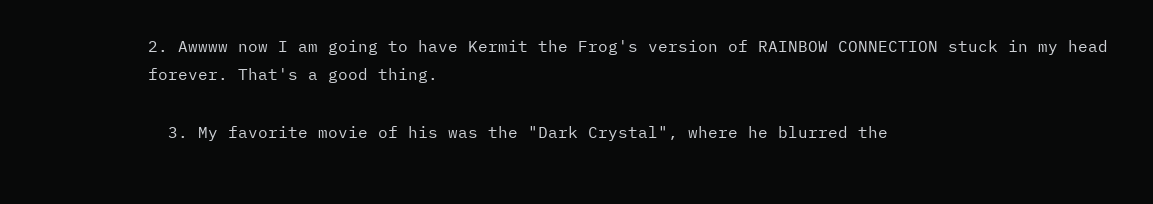2. Awwww now I am going to have Kermit the Frog's version of RAINBOW CONNECTION stuck in my head forever. That's a good thing.

  3. My favorite movie of his was the "Dark Crystal", where he blurred the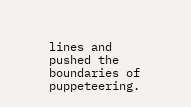lines and pushed the boundaries of puppeteering.